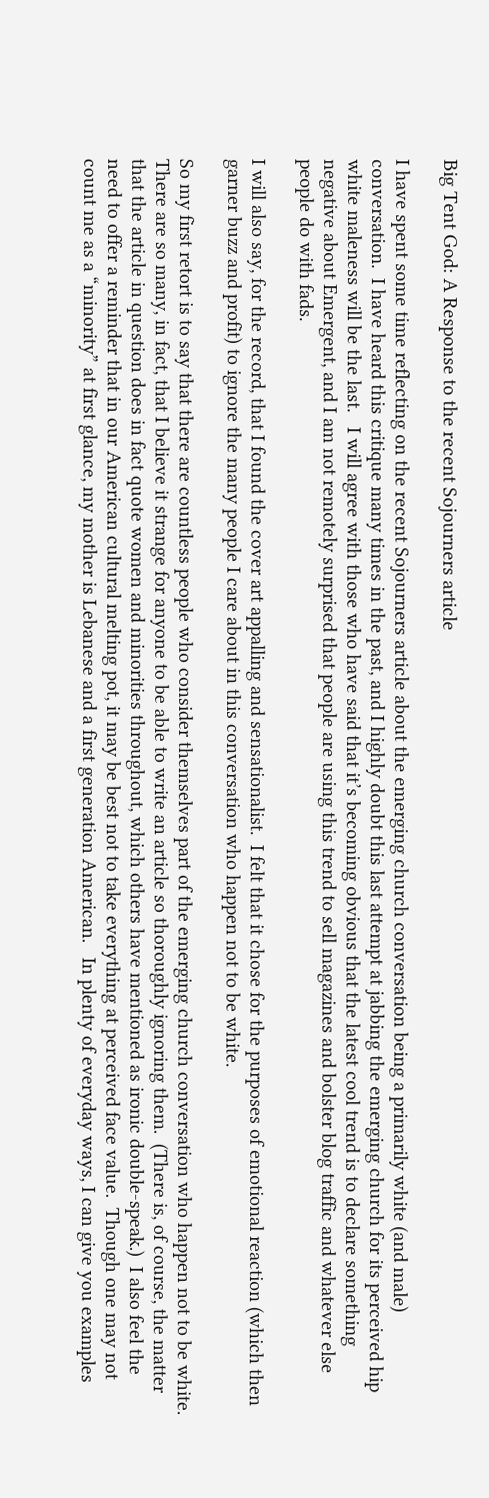Big Tent God: A Response to the recent Sojourners article

I have spent some time reflecting on the recent Sojourners article about the emerging church conversation being a primarily white (and male) conversation.  I have heard this critique many times in the past, and I highly doubt this last attempt at jabbing the emerging church for its perceived hip white maleness will be the last.   I will agree with those who have said that it’s becoming obvious that the latest cool trend is to declare something negative about Emergent, and I am not remotely surprised that people are using this trend to sell magazines and bolster blog traffic and whatever else people do with fads.

I will also say, for the record, that I found the cover art appalling and sensationalist.  I felt that it chose for the purposes of emotional reaction (which then garner buzz and profit) to ignore the many people I care about in this conversation who happen not to be white.

So my first retort is to say that there are countless people who consider themselves part of the emerging church conversation who happen not to be white.  There are so many, in fact, that I believe it strange for anyone to be able to write an article so thoroughly ignoring them.  (There is, of course, the matter that the article in question does in fact quote women and minorities throughout, which others have mentioned as ironic double-speak.)  I also feel the need to offer a reminder that in our American cultural melting pot, it may be best not to take everything at perceived face value.  Though one may not count me as a “minority” at first glance, my mother is Lebanese and a first generation American.   In plenty of everyday ways, I can give you examples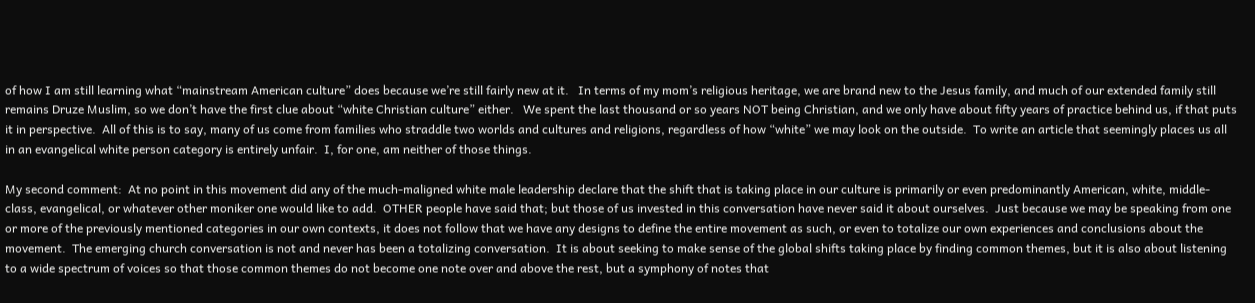of how I am still learning what “mainstream American culture” does because we’re still fairly new at it.   In terms of my mom’s religious heritage, we are brand new to the Jesus family, and much of our extended family still remains Druze Muslim, so we don’t have the first clue about “white Christian culture” either.   We spent the last thousand or so years NOT being Christian, and we only have about fifty years of practice behind us, if that puts it in perspective.  All of this is to say, many of us come from families who straddle two worlds and cultures and religions, regardless of how “white” we may look on the outside.  To write an article that seemingly places us all in an evangelical white person category is entirely unfair.  I, for one, am neither of those things.

My second comment:  At no point in this movement did any of the much-maligned white male leadership declare that the shift that is taking place in our culture is primarily or even predominantly American, white, middle-class, evangelical, or whatever other moniker one would like to add.  OTHER people have said that; but those of us invested in this conversation have never said it about ourselves.  Just because we may be speaking from one or more of the previously mentioned categories in our own contexts, it does not follow that we have any designs to define the entire movement as such, or even to totalize our own experiences and conclusions about the movement.  The emerging church conversation is not and never has been a totalizing conversation.  It is about seeking to make sense of the global shifts taking place by finding common themes, but it is also about listening to a wide spectrum of voices so that those common themes do not become one note over and above the rest, but a symphony of notes that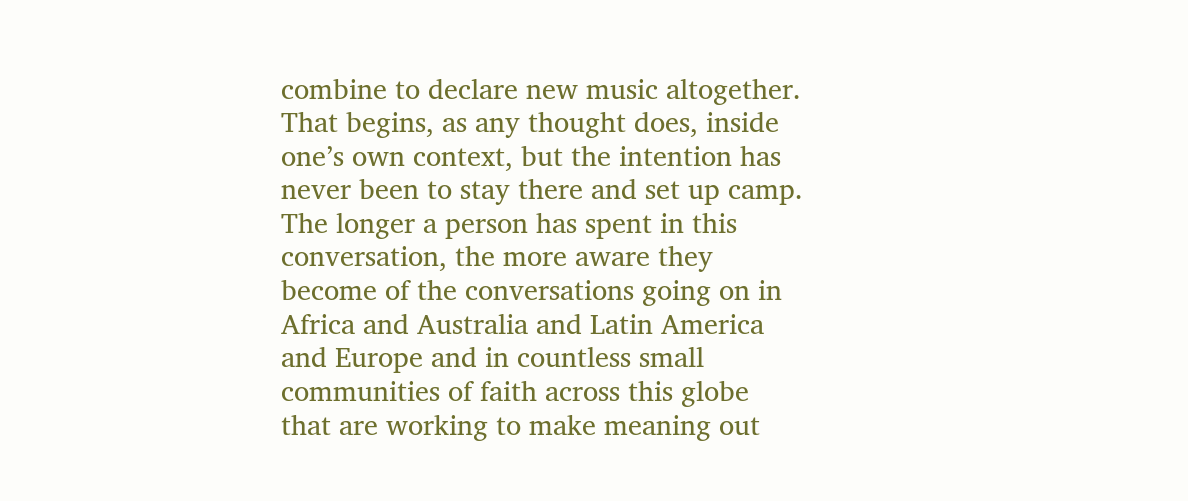combine to declare new music altogether.  That begins, as any thought does, inside one’s own context, but the intention has never been to stay there and set up camp.  The longer a person has spent in this conversation, the more aware they become of the conversations going on in Africa and Australia and Latin America and Europe and in countless small communities of faith across this globe that are working to make meaning out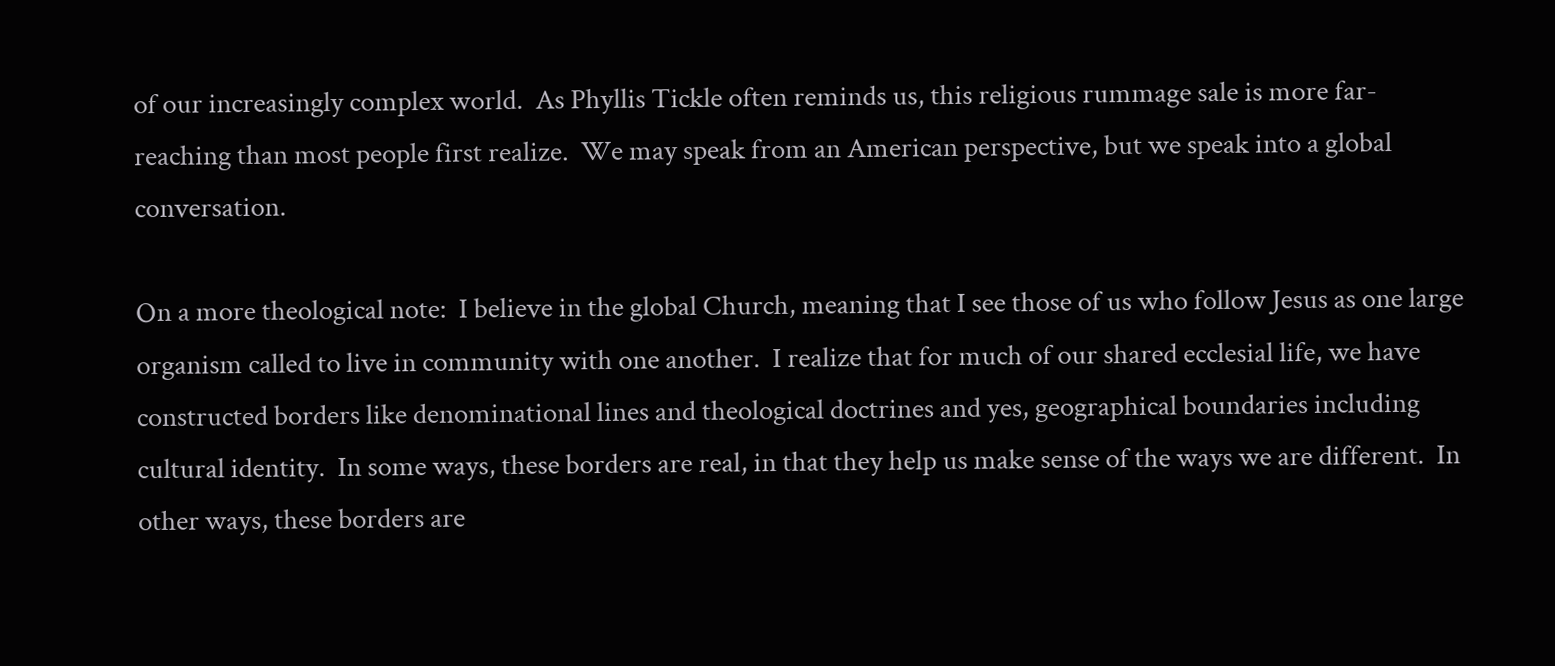of our increasingly complex world.  As Phyllis Tickle often reminds us, this religious rummage sale is more far-reaching than most people first realize.  We may speak from an American perspective, but we speak into a global conversation.

On a more theological note:  I believe in the global Church, meaning that I see those of us who follow Jesus as one large organism called to live in community with one another.  I realize that for much of our shared ecclesial life, we have constructed borders like denominational lines and theological doctrines and yes, geographical boundaries including cultural identity.  In some ways, these borders are real, in that they help us make sense of the ways we are different.  In other ways, these borders are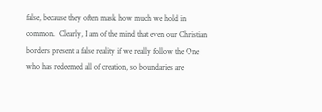false, because they often mask how much we hold in common.  Clearly, I am of the mind that even our Christian borders present a false reality if we really follow the One who has redeemed all of creation, so boundaries are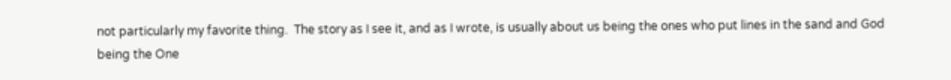not particularly my favorite thing.  The story as I see it, and as I wrote, is usually about us being the ones who put lines in the sand and God being the One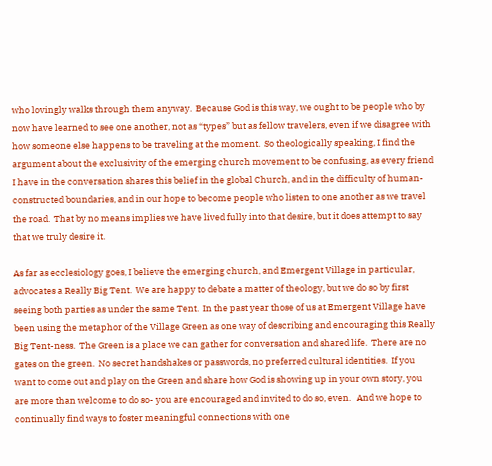who lovingly walks through them anyway.  Because God is this way, we ought to be people who by now have learned to see one another, not as “types” but as fellow travelers, even if we disagree with how someone else happens to be traveling at the moment.  So theologically speaking, I find the argument about the exclusivity of the emerging church movement to be confusing, as every friend I have in the conversation shares this belief in the global Church, and in the difficulty of human-constructed boundaries, and in our hope to become people who listen to one another as we travel the road.  That by no means implies we have lived fully into that desire, but it does attempt to say that we truly desire it.

As far as ecclesiology goes, I believe the emerging church, and Emergent Village in particular, advocates a Really Big Tent.  We are happy to debate a matter of theology, but we do so by first seeing both parties as under the same Tent.  In the past year those of us at Emergent Village have been using the metaphor of the Village Green as one way of describing and encouraging this Really Big Tent-ness.  The Green is a place we can gather for conversation and shared life.  There are no gates on the green.  No secret handshakes or passwords, no preferred cultural identities.  If you want to come out and play on the Green and share how God is showing up in your own story, you are more than welcome to do so- you are encouraged and invited to do so, even.   And we hope to continually find ways to foster meaningful connections with one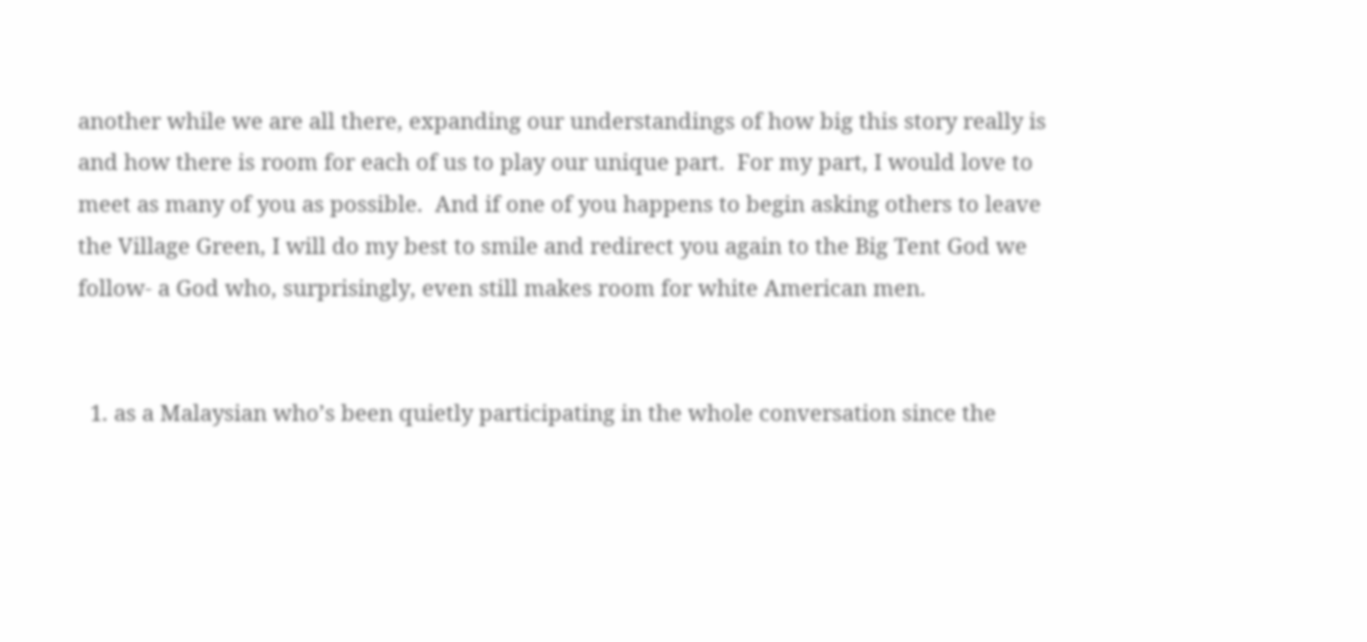another while we are all there, expanding our understandings of how big this story really is and how there is room for each of us to play our unique part.  For my part, I would love to meet as many of you as possible.  And if one of you happens to begin asking others to leave the Village Green, I will do my best to smile and redirect you again to the Big Tent God we follow- a God who, surprisingly, even still makes room for white American men.


  1. as a Malaysian who’s been quietly participating in the whole conversation since the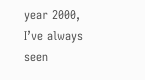year 2000, I’ve always seen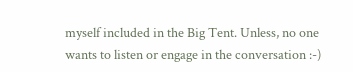myself included in the Big Tent. Unless, no one wants to listen or engage in the conversation :-)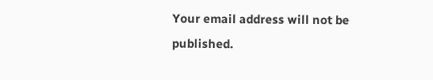Your email address will not be published.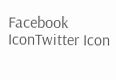Facebook IconTwitter Icon